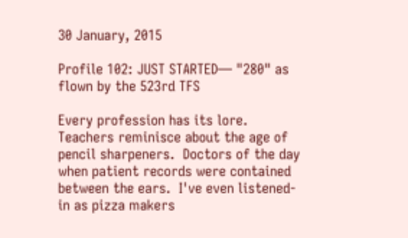30 January, 2015

Profile 102: JUST STARTED— "280" as flown by the 523rd TFS

Every profession has its lore.  Teachers reminisce about the age of pencil sharpeners.  Doctors of the day when patient records were contained between the ears.  I've even listened-in as pizza makers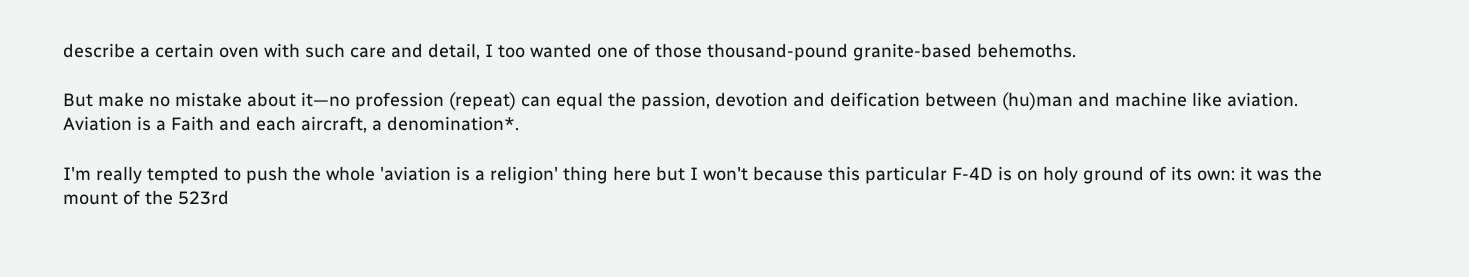describe a certain oven with such care and detail, I too wanted one of those thousand-pound granite-based behemoths.

But make no mistake about it—no profession (repeat) can equal the passion, devotion and deification between (hu)man and machine like aviation.   Aviation is a Faith and each aircraft, a denomination*.

I'm really tempted to push the whole 'aviation is a religion' thing here but I won't because this particular F-4D is on holy ground of its own: it was the mount of the 523rd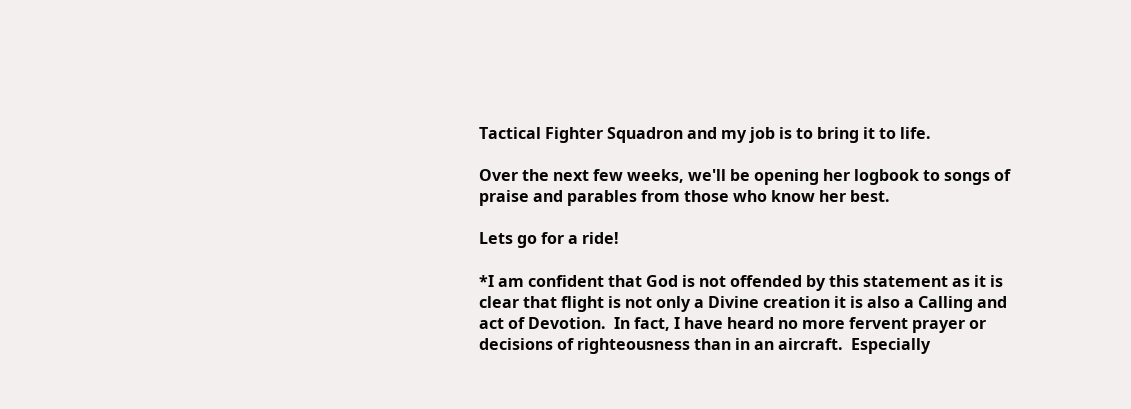Tactical Fighter Squadron and my job is to bring it to life.

Over the next few weeks, we'll be opening her logbook to songs of praise and parables from those who know her best.

Lets go for a ride!

*I am confident that God is not offended by this statement as it is clear that flight is not only a Divine creation it is also a Calling and act of Devotion.  In fact, I have heard no more fervent prayer or decisions of righteousness than in an aircraft.  Especially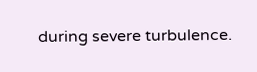during severe turbulence.